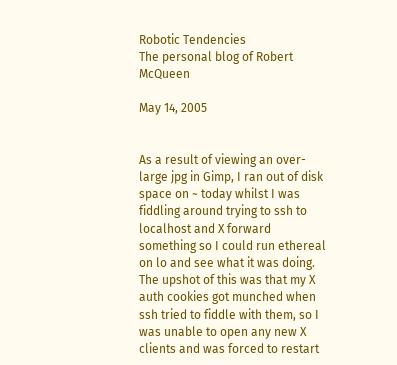Robotic Tendencies
The personal blog of Robert McQueen

May 14, 2005


As a result of viewing an over-large jpg in Gimp, I ran out of disk space on ~ today whilst I was fiddling around trying to ssh to localhost and X forward something so I could run ethereal on lo and see what it was doing. The upshot of this was that my X auth cookies got munched when ssh tried to fiddle with them, so I was unable to open any new X clients and was forced to restart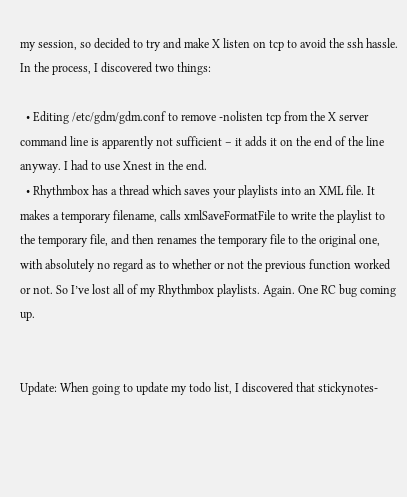my session, so decided to try and make X listen on tcp to avoid the ssh hassle. In the process, I discovered two things:

  • Editing /etc/gdm/gdm.conf to remove -nolisten tcp from the X server command line is apparently not sufficient – it adds it on the end of the line anyway. I had to use Xnest in the end.
  • Rhythmbox has a thread which saves your playlists into an XML file. It makes a temporary filename, calls xmlSaveFormatFile to write the playlist to the temporary file, and then renames the temporary file to the original one, with absolutely no regard as to whether or not the previous function worked or not. So I’ve lost all of my Rhythmbox playlists. Again. One RC bug coming up.


Update: When going to update my todo list, I discovered that stickynotes-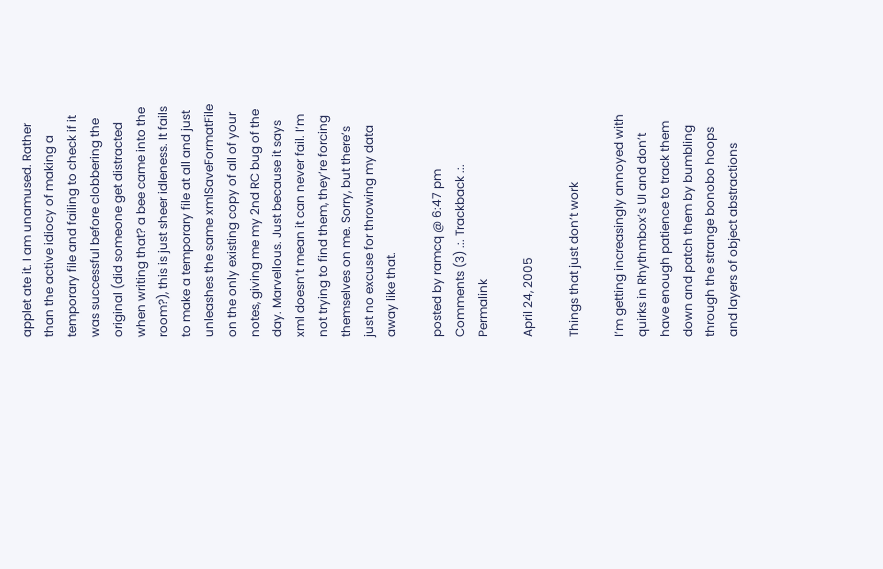applet ate it. I am unamused. Rather than the active idiocy of making a temporary file and failing to check if it was successful before clobbering the original (did someone get distracted when writing that? a bee came into the room?), this is just sheer idleness. It fails to make a temporary file at all and just unleashes the same xmlSaveFormatFile on the only existing copy of all of your notes, giving me my 2nd RC bug of the day. Marvellous. Just because it says xml doesn’t mean it can never fail. I’m not trying to find them, they’re forcing themselves on me. Sorry, but there’s just no excuse for throwing my data away like that.

posted by ramcq @ 6:47 pm
Comments (3) .:. Trackback .:. Permalink

April 24, 2005

Things that just don’t work

I’m getting increasingly annoyed with quirks in Rhythmbox’s UI and don’t have enough patience to track them down and patch them by bumbling through the strange bonobo hoops and layers of object abstractions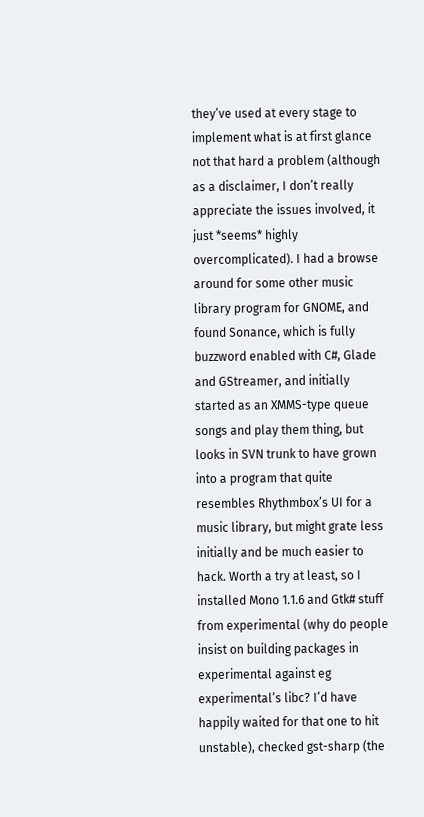they’ve used at every stage to implement what is at first glance not that hard a problem (although as a disclaimer, I don’t really appreciate the issues involved, it just *seems* highly overcomplicated). I had a browse around for some other music library program for GNOME, and found Sonance, which is fully buzzword enabled with C#, Glade and GStreamer, and initially started as an XMMS-type queue songs and play them thing, but looks in SVN trunk to have grown into a program that quite resembles Rhythmbox’s UI for a music library, but might grate less initially and be much easier to hack. Worth a try at least, so I installed Mono 1.1.6 and Gtk# stuff from experimental (why do people insist on building packages in experimental against eg experimental’s libc? I’d have happily waited for that one to hit unstable), checked gst-sharp (the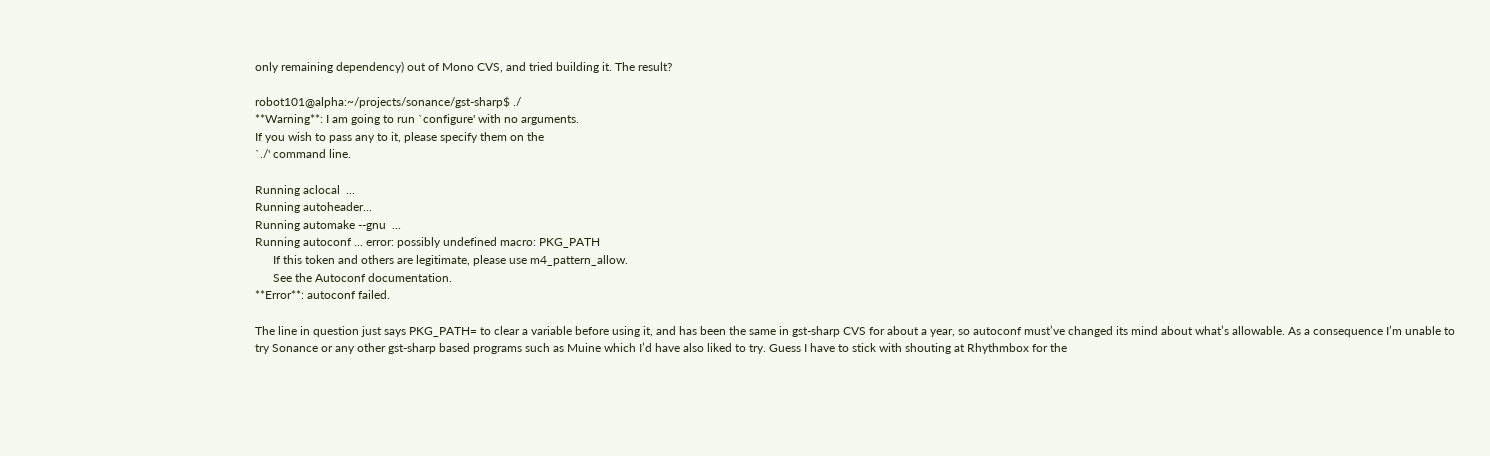only remaining dependency) out of Mono CVS, and tried building it. The result?

robot101@alpha:~/projects/sonance/gst-sharp$ ./
**Warning**: I am going to run `configure' with no arguments.
If you wish to pass any to it, please specify them on the
`./' command line.

Running aclocal  ...
Running autoheader...
Running automake --gnu  ...
Running autoconf ... error: possibly undefined macro: PKG_PATH
      If this token and others are legitimate, please use m4_pattern_allow.
      See the Autoconf documentation.
**Error**: autoconf failed.

The line in question just says PKG_PATH= to clear a variable before using it, and has been the same in gst-sharp CVS for about a year, so autoconf must’ve changed its mind about what’s allowable. As a consequence I’m unable to try Sonance or any other gst-sharp based programs such as Muine which I’d have also liked to try. Guess I have to stick with shouting at Rhythmbox for the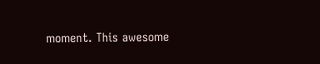moment. This awesome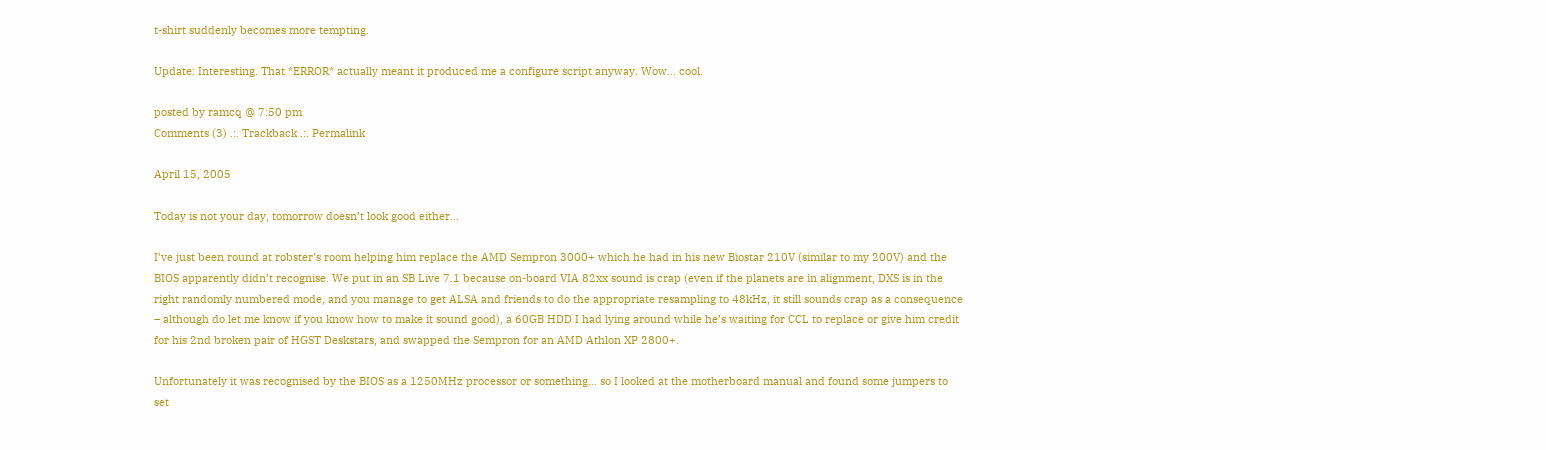t-shirt suddenly becomes more tempting.

Update: Interesting. That *ERROR* actually meant it produced me a configure script anyway. Wow… cool.

posted by ramcq @ 7:50 pm
Comments (3) .:. Trackback .:. Permalink

April 15, 2005

Today is not your day, tomorrow doesn’t look good either…

I’ve just been round at robster’s room helping him replace the AMD Sempron 3000+ which he had in his new Biostar 210V (similar to my 200V) and the BIOS apparently didn’t recognise. We put in an SB Live 7.1 because on-board VIA 82xx sound is crap (even if the planets are in alignment, DXS is in the right randomly numbered mode, and you manage to get ALSA and friends to do the appropriate resampling to 48kHz, it still sounds crap as a consequence – although do let me know if you know how to make it sound good), a 60GB HDD I had lying around while he’s waiting for CCL to replace or give him credit for his 2nd broken pair of HGST Deskstars, and swapped the Sempron for an AMD Athlon XP 2800+.

Unfortunately it was recognised by the BIOS as a 1250MHz processor or something… so I looked at the motherboard manual and found some jumpers to set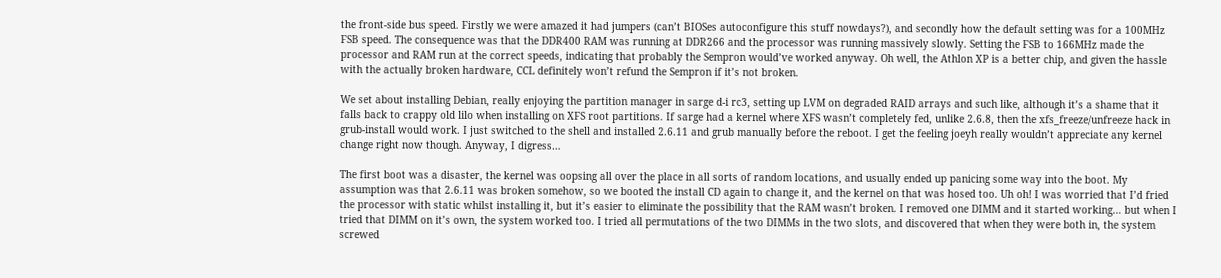the front-side bus speed. Firstly we were amazed it had jumpers (can’t BIOSes autoconfigure this stuff nowdays?), and secondly how the default setting was for a 100MHz FSB speed. The consequence was that the DDR400 RAM was running at DDR266 and the processor was running massively slowly. Setting the FSB to 166MHz made the processor and RAM run at the correct speeds, indicating that probably the Sempron would’ve worked anyway. Oh well, the Athlon XP is a better chip, and given the hassle with the actually broken hardware, CCL definitely won’t refund the Sempron if it’s not broken.

We set about installing Debian, really enjoying the partition manager in sarge d-i rc3, setting up LVM on degraded RAID arrays and such like, although it’s a shame that it falls back to crappy old lilo when installing on XFS root partitions. If sarge had a kernel where XFS wasn’t completely fed, unlike 2.6.8, then the xfs_freeze/unfreeze hack in grub-install would work. I just switched to the shell and installed 2.6.11 and grub manually before the reboot. I get the feeling joeyh really wouldn’t appreciate any kernel change right now though. Anyway, I digress…

The first boot was a disaster, the kernel was oopsing all over the place in all sorts of random locations, and usually ended up panicing some way into the boot. My assumption was that 2.6.11 was broken somehow, so we booted the install CD again to change it, and the kernel on that was hosed too. Uh oh! I was worried that I’d fried the processor with static whilst installing it, but it’s easier to eliminate the possibility that the RAM wasn’t broken. I removed one DIMM and it started working… but when I tried that DIMM on it’s own, the system worked too. I tried all permutations of the two DIMMs in the two slots, and discovered that when they were both in, the system screwed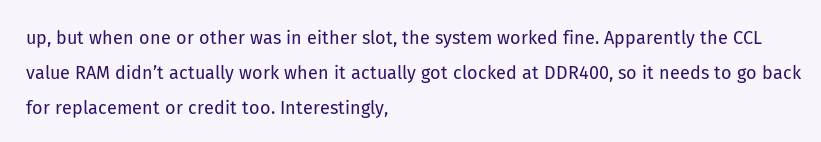up, but when one or other was in either slot, the system worked fine. Apparently the CCL value RAM didn’t actually work when it actually got clocked at DDR400, so it needs to go back for replacement or credit too. Interestingly,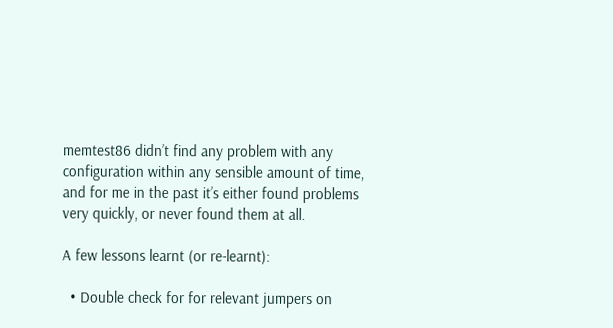memtest86 didn’t find any problem with any configuration within any sensible amount of time, and for me in the past it’s either found problems very quickly, or never found them at all.

A few lessons learnt (or re-learnt):

  • Double check for for relevant jumpers on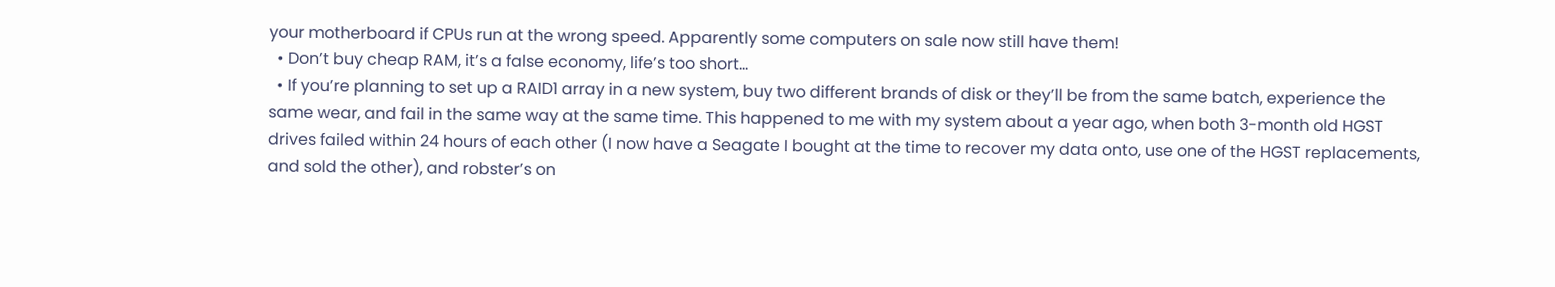your motherboard if CPUs run at the wrong speed. Apparently some computers on sale now still have them!
  • Don’t buy cheap RAM, it’s a false economy, life’s too short…
  • If you’re planning to set up a RAID1 array in a new system, buy two different brands of disk or they’ll be from the same batch, experience the same wear, and fail in the same way at the same time. This happened to me with my system about a year ago, when both 3-month old HGST drives failed within 24 hours of each other (I now have a Seagate I bought at the time to recover my data onto, use one of the HGST replacements, and sold the other), and robster’s on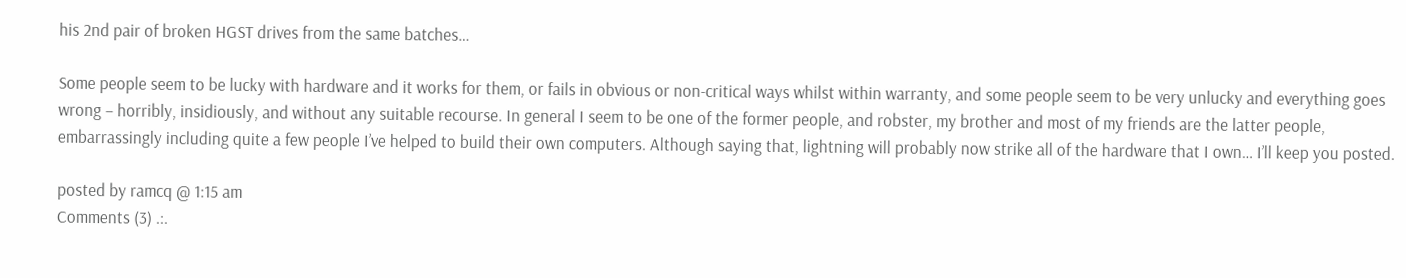his 2nd pair of broken HGST drives from the same batches…

Some people seem to be lucky with hardware and it works for them, or fails in obvious or non-critical ways whilst within warranty, and some people seem to be very unlucky and everything goes wrong – horribly, insidiously, and without any suitable recourse. In general I seem to be one of the former people, and robster, my brother and most of my friends are the latter people, embarrassingly including quite a few people I’ve helped to build their own computers. Although saying that, lightning will probably now strike all of the hardware that I own… I’ll keep you posted.

posted by ramcq @ 1:15 am
Comments (3) .:.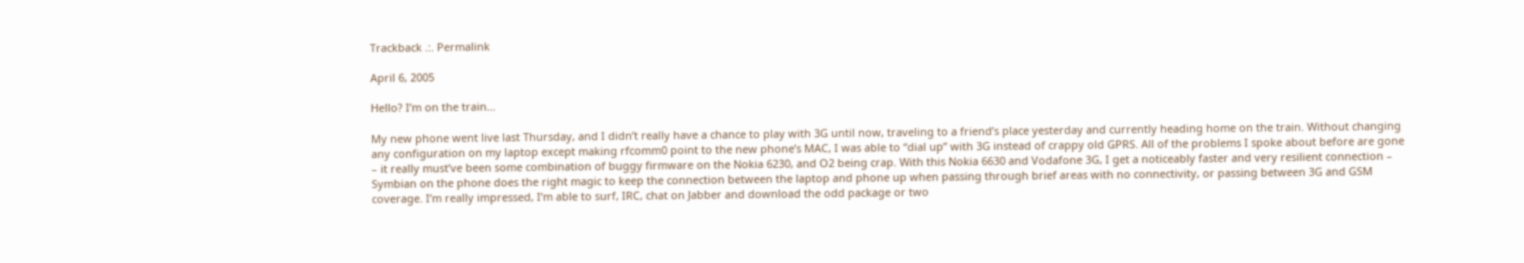Trackback .:. Permalink

April 6, 2005

Hello? I’m on the train…

My new phone went live last Thursday, and I didn’t really have a chance to play with 3G until now, traveling to a friend’s place yesterday and currently heading home on the train. Without changing any configuration on my laptop except making rfcomm0 point to the new phone’s MAC, I was able to “dial up” with 3G instead of crappy old GPRS. All of the problems I spoke about before are gone – it really must’ve been some combination of buggy firmware on the Nokia 6230, and O2 being crap. With this Nokia 6630 and Vodafone 3G, I get a noticeably faster and very resilient connection – Symbian on the phone does the right magic to keep the connection between the laptop and phone up when passing through brief areas with no connectivity, or passing between 3G and GSM coverage. I’m really impressed, I’m able to surf, IRC, chat on Jabber and download the odd package or two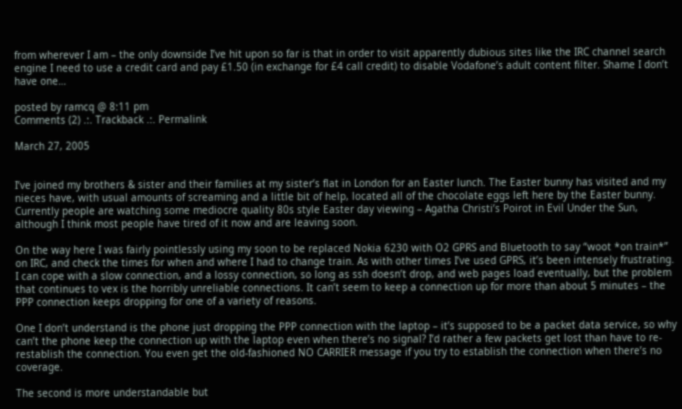from wherever I am – the only downside I’ve hit upon so far is that in order to visit apparently dubious sites like the IRC channel search engine I need to use a credit card and pay £1.50 (in exchange for £4 call credit) to disable Vodafone’s adult content filter. Shame I don’t have one…

posted by ramcq @ 8:11 pm
Comments (2) .:. Trackback .:. Permalink

March 27, 2005


I’ve joined my brothers & sister and their families at my sister’s flat in London for an Easter lunch. The Easter bunny has visited and my nieces have, with usual amounts of screaming and a little bit of help, located all of the chocolate eggs left here by the Easter bunny. Currently people are watching some mediocre quality 80s style Easter day viewing – Agatha Christi’s Poirot in Evil Under the Sun, although I think most people have tired of it now and are leaving soon.

On the way here I was fairly pointlessly using my soon to be replaced Nokia 6230 with O2 GPRS and Bluetooth to say “woot *on train*” on IRC, and check the times for when and where I had to change train. As with other times I’ve used GPRS, it’s been intensely frustrating. I can cope with a slow connection, and a lossy connection, so long as ssh doesn’t drop, and web pages load eventually, but the problem that continues to vex is the horribly unreliable connections. It can’t seem to keep a connection up for more than about 5 minutes – the PPP connection keeps dropping for one of a variety of reasons.

One I don’t understand is the phone just dropping the PPP connection with the laptop – it’s supposed to be a packet data service, so why can’t the phone keep the connection up with the laptop even when there’s no signal? I’d rather a few packets get lost than have to re-restablish the connection. You even get the old-fashioned NO CARRIER message if you try to establish the connection when there’s no coverage.

The second is more understandable but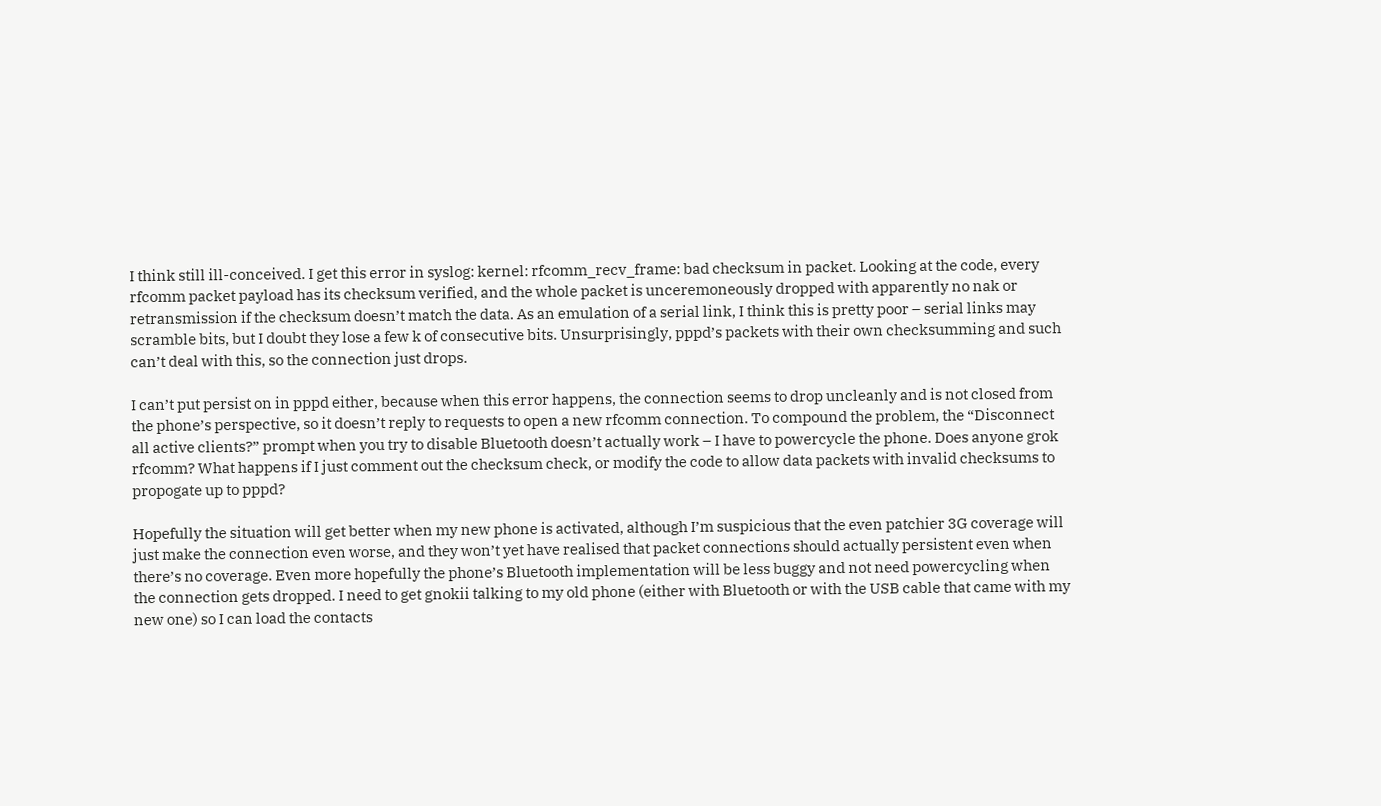I think still ill-conceived. I get this error in syslog: kernel: rfcomm_recv_frame: bad checksum in packet. Looking at the code, every rfcomm packet payload has its checksum verified, and the whole packet is unceremoneously dropped with apparently no nak or retransmission if the checksum doesn’t match the data. As an emulation of a serial link, I think this is pretty poor – serial links may scramble bits, but I doubt they lose a few k of consecutive bits. Unsurprisingly, pppd’s packets with their own checksumming and such can’t deal with this, so the connection just drops.

I can’t put persist on in pppd either, because when this error happens, the connection seems to drop uncleanly and is not closed from the phone’s perspective, so it doesn’t reply to requests to open a new rfcomm connection. To compound the problem, the “Disconnect all active clients?” prompt when you try to disable Bluetooth doesn’t actually work – I have to powercycle the phone. Does anyone grok rfcomm? What happens if I just comment out the checksum check, or modify the code to allow data packets with invalid checksums to propogate up to pppd?

Hopefully the situation will get better when my new phone is activated, although I’m suspicious that the even patchier 3G coverage will just make the connection even worse, and they won’t yet have realised that packet connections should actually persistent even when there’s no coverage. Even more hopefully the phone’s Bluetooth implementation will be less buggy and not need powercycling when the connection gets dropped. I need to get gnokii talking to my old phone (either with Bluetooth or with the USB cable that came with my new one) so I can load the contacts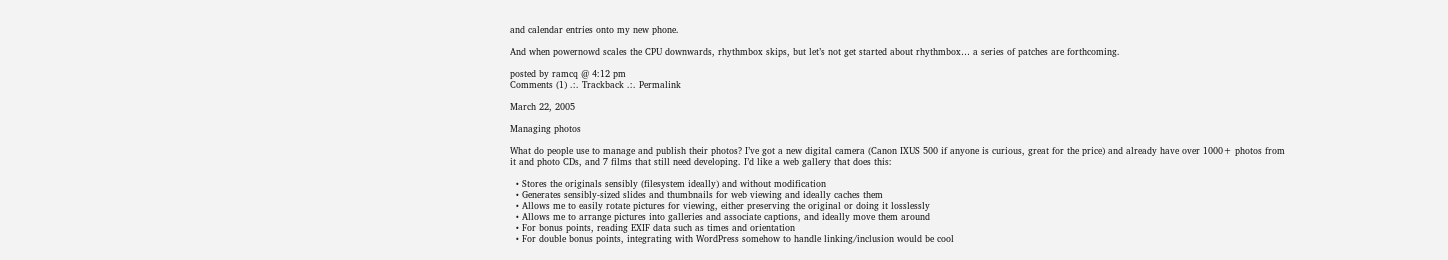and calendar entries onto my new phone.

And when powernowd scales the CPU downwards, rhythmbox skips, but let’s not get started about rhythmbox… a series of patches are forthcoming.

posted by ramcq @ 4:12 pm
Comments (1) .:. Trackback .:. Permalink

March 22, 2005

Managing photos

What do people use to manage and publish their photos? I’ve got a new digital camera (Canon IXUS 500 if anyone is curious, great for the price) and already have over 1000+ photos from it and photo CDs, and 7 films that still need developing. I’d like a web gallery that does this:

  • Stores the originals sensibly (filesystem ideally) and without modification
  • Generates sensibly-sized slides and thumbnails for web viewing and ideally caches them
  • Allows me to easily rotate pictures for viewing, either preserving the original or doing it losslessly
  • Allows me to arrange pictures into galleries and associate captions, and ideally move them around
  • For bonus points, reading EXIF data such as times and orientation
  • For double bonus points, integrating with WordPress somehow to handle linking/inclusion would be cool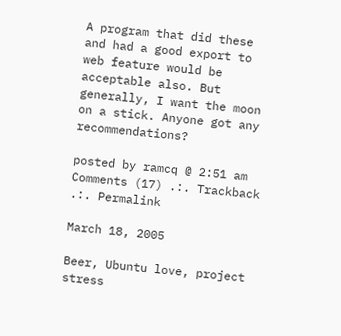A program that did these and had a good export to web feature would be acceptable also. But generally, I want the moon on a stick. Anyone got any recommendations?

posted by ramcq @ 2:51 am
Comments (17) .:. Trackback .:. Permalink

March 18, 2005

Beer, Ubuntu love, project stress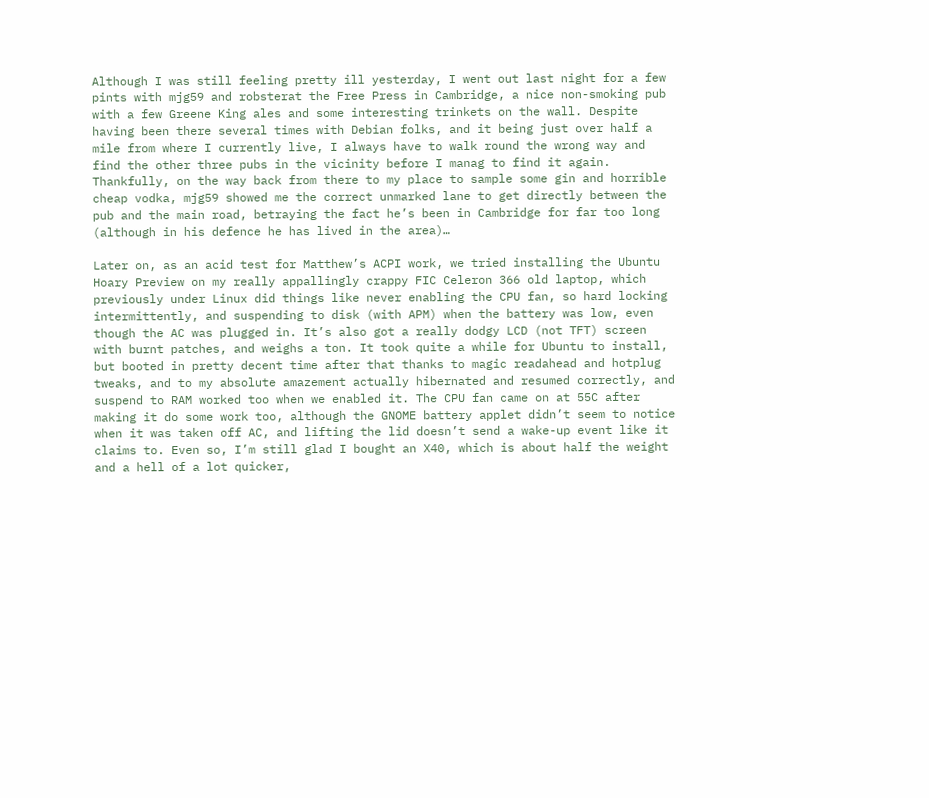Although I was still feeling pretty ill yesterday, I went out last night for a few pints with mjg59 and robsterat the Free Press in Cambridge, a nice non-smoking pub with a few Greene King ales and some interesting trinkets on the wall. Despite having been there several times with Debian folks, and it being just over half a mile from where I currently live, I always have to walk round the wrong way and find the other three pubs in the vicinity before I manag to find it again. Thankfully, on the way back from there to my place to sample some gin and horrible cheap vodka, mjg59 showed me the correct unmarked lane to get directly between the pub and the main road, betraying the fact he’s been in Cambridge for far too long (although in his defence he has lived in the area)…

Later on, as an acid test for Matthew’s ACPI work, we tried installing the Ubuntu Hoary Preview on my really appallingly crappy FIC Celeron 366 old laptop, which previously under Linux did things like never enabling the CPU fan, so hard locking intermittently, and suspending to disk (with APM) when the battery was low, even though the AC was plugged in. It’s also got a really dodgy LCD (not TFT) screen with burnt patches, and weighs a ton. It took quite a while for Ubuntu to install, but booted in pretty decent time after that thanks to magic readahead and hotplug tweaks, and to my absolute amazement actually hibernated and resumed correctly, and suspend to RAM worked too when we enabled it. The CPU fan came on at 55C after making it do some work too, although the GNOME battery applet didn’t seem to notice when it was taken off AC, and lifting the lid doesn’t send a wake-up event like it claims to. Even so, I’m still glad I bought an X40, which is about half the weight and a hell of a lot quicker,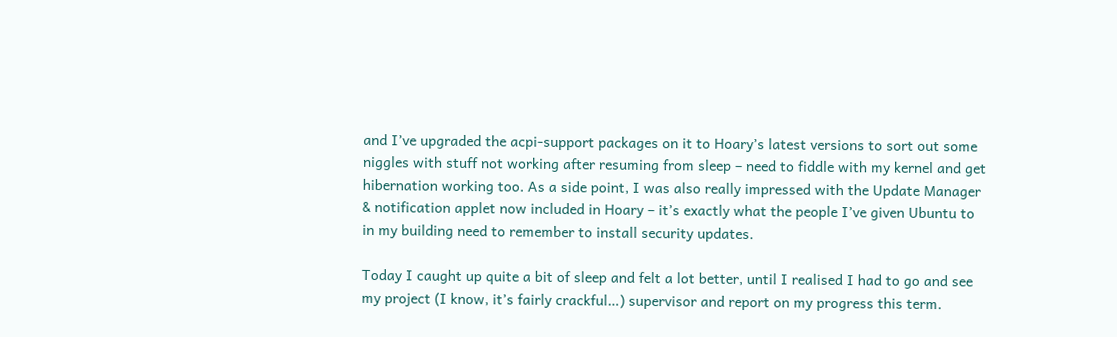and I’ve upgraded the acpi-support packages on it to Hoary’s latest versions to sort out some niggles with stuff not working after resuming from sleep – need to fiddle with my kernel and get hibernation working too. As a side point, I was also really impressed with the Update Manager & notification applet now included in Hoary – it’s exactly what the people I’ve given Ubuntu to in my building need to remember to install security updates.

Today I caught up quite a bit of sleep and felt a lot better, until I realised I had to go and see my project (I know, it’s fairly crackful…) supervisor and report on my progress this term.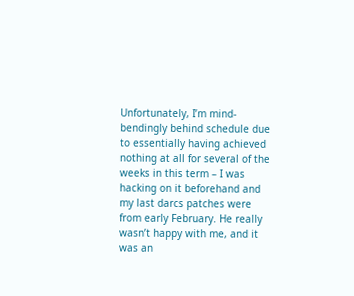Unfortunately, I’m mind-bendingly behind schedule due to essentially having achieved nothing at all for several of the weeks in this term – I was hacking on it beforehand and my last darcs patches were from early February. He really wasn’t happy with me, and it was an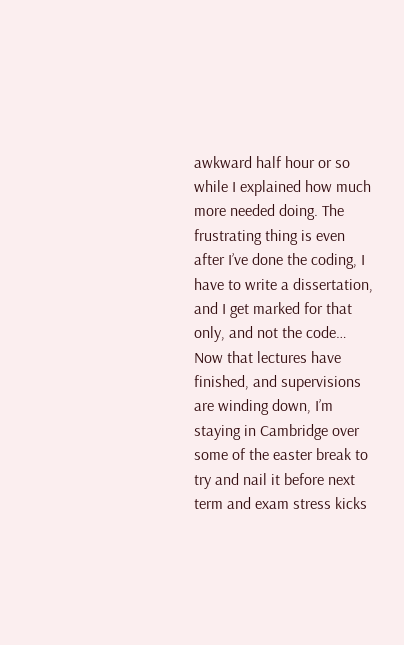awkward half hour or so while I explained how much more needed doing. The frustrating thing is even after I’ve done the coding, I have to write a dissertation, and I get marked for that only, and not the code… Now that lectures have finished, and supervisions are winding down, I’m staying in Cambridge over some of the easter break to try and nail it before next term and exam stress kicks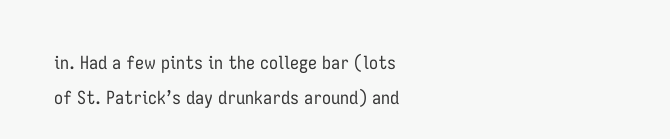in. Had a few pints in the college bar (lots of St. Patrick’s day drunkards around) and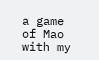a game of Mao with my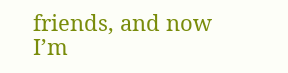friends, and now I’m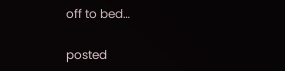off to bed…

posted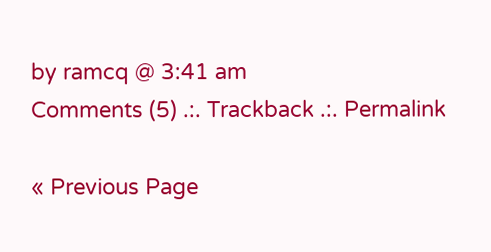by ramcq @ 3:41 am
Comments (5) .:. Trackback .:. Permalink

« Previous Page